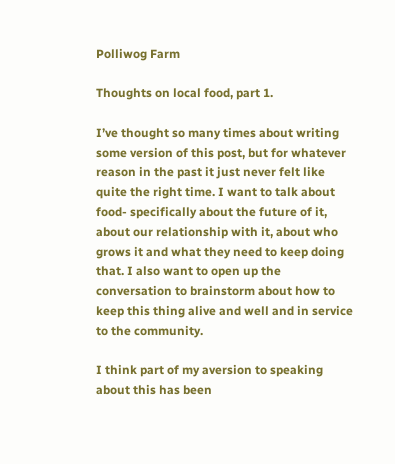Polliwog Farm

Thoughts on local food, part 1.

I’ve thought so many times about writing some version of this post, but for whatever reason in the past it just never felt like quite the right time. I want to talk about food- specifically about the future of it, about our relationship with it, about who grows it and what they need to keep doing that. I also want to open up the conversation to brainstorm about how to keep this thing alive and well and in service to the community.

I think part of my aversion to speaking about this has been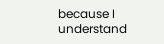because I understand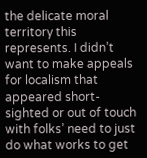the delicate moral territory this represents. I didn’t want to make appeals for localism that appeared short-sighted or out of touch with folks’ need to just do what works to get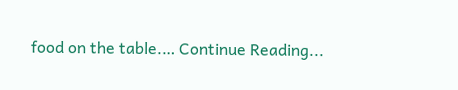food on the table.… Continue Reading...